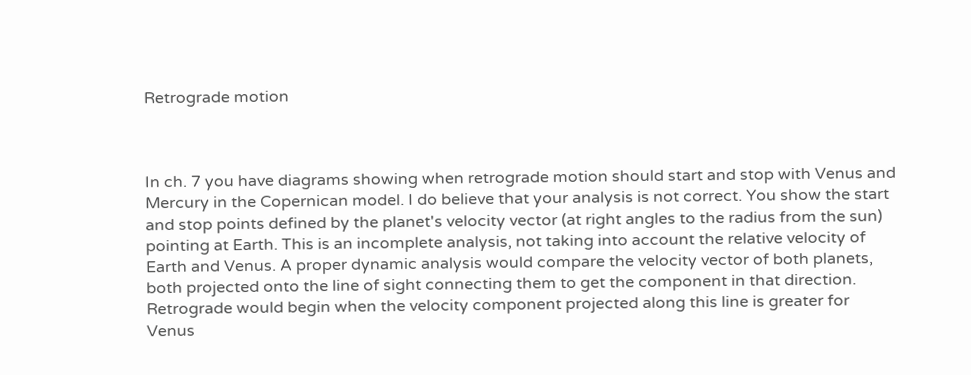Retrograde motion



In ch. 7 you have diagrams showing when retrograde motion should start and stop with Venus and Mercury in the Copernican model. I do believe that your analysis is not correct. You show the start and stop points defined by the planet's velocity vector (at right angles to the radius from the sun) pointing at Earth. This is an incomplete analysis, not taking into account the relative velocity of Earth and Venus. A proper dynamic analysis would compare the velocity vector of both planets, both projected onto the line of sight connecting them to get the component in that direction. Retrograde would begin when the velocity component projected along this line is greater for Venus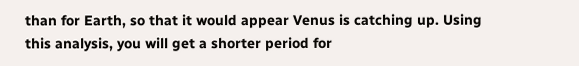than for Earth, so that it would appear Venus is catching up. Using this analysis, you will get a shorter period for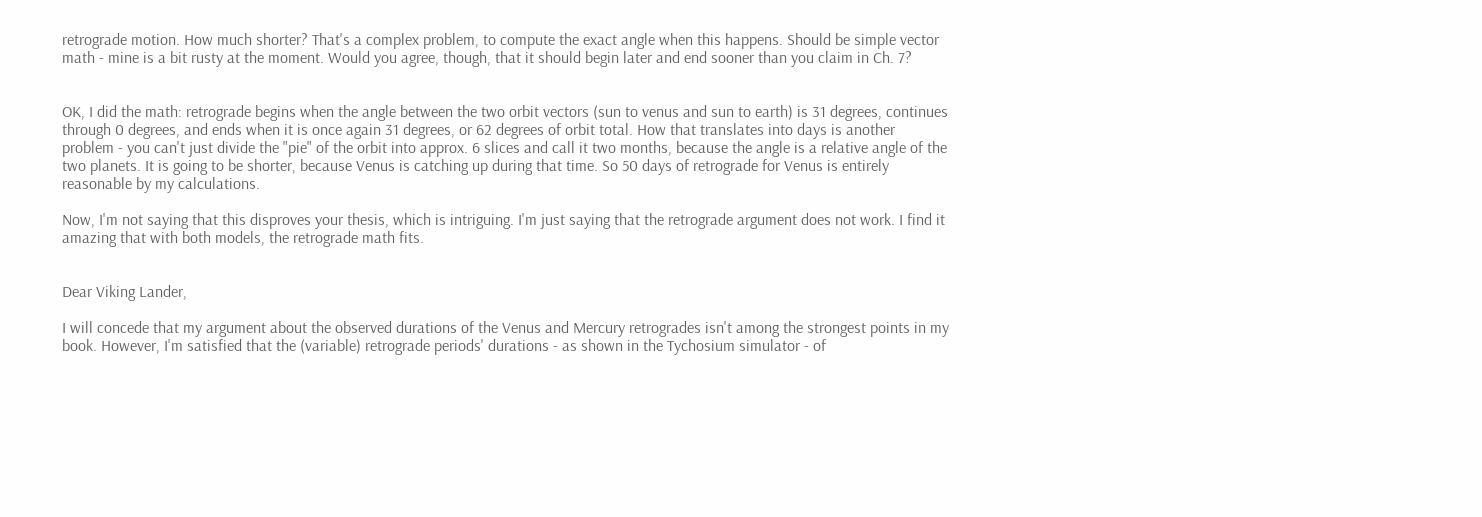retrograde motion. How much shorter? That's a complex problem, to compute the exact angle when this happens. Should be simple vector math - mine is a bit rusty at the moment. Would you agree, though, that it should begin later and end sooner than you claim in Ch. 7?


OK, I did the math: retrograde begins when the angle between the two orbit vectors (sun to venus and sun to earth) is 31 degrees, continues through 0 degrees, and ends when it is once again 31 degrees, or 62 degrees of orbit total. How that translates into days is another problem - you can't just divide the "pie" of the orbit into approx. 6 slices and call it two months, because the angle is a relative angle of the two planets. It is going to be shorter, because Venus is catching up during that time. So 50 days of retrograde for Venus is entirely reasonable by my calculations.

Now, I'm not saying that this disproves your thesis, which is intriguing. I'm just saying that the retrograde argument does not work. I find it amazing that with both models, the retrograde math fits.


Dear Viking Lander,

I will concede that my argument about the observed durations of the Venus and Mercury retrogrades isn't among the strongest points in my book. However, I'm satisfied that the (variable) retrograde periods' durations - as shown in the Tychosium simulator - of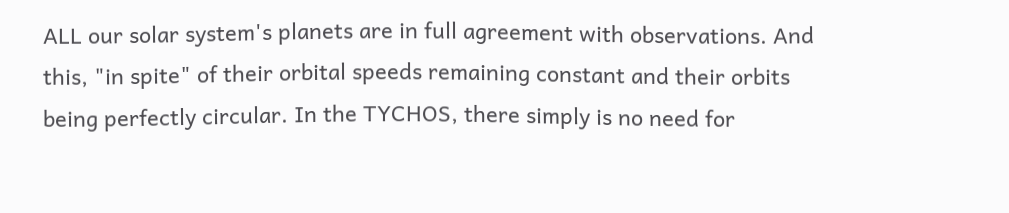ALL our solar system's planets are in full agreement with observations. And this, "in spite" of their orbital speeds remaining constant and their orbits being perfectly circular. In the TYCHOS, there simply is no need for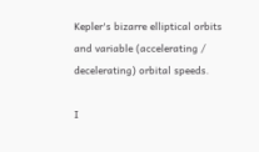Kepler's bizarre elliptical orbits and variable (accelerating / decelerating) orbital speeds.

I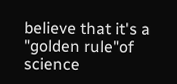believe that it's a "golden rule"of science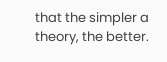that the simpler a theory, the better.